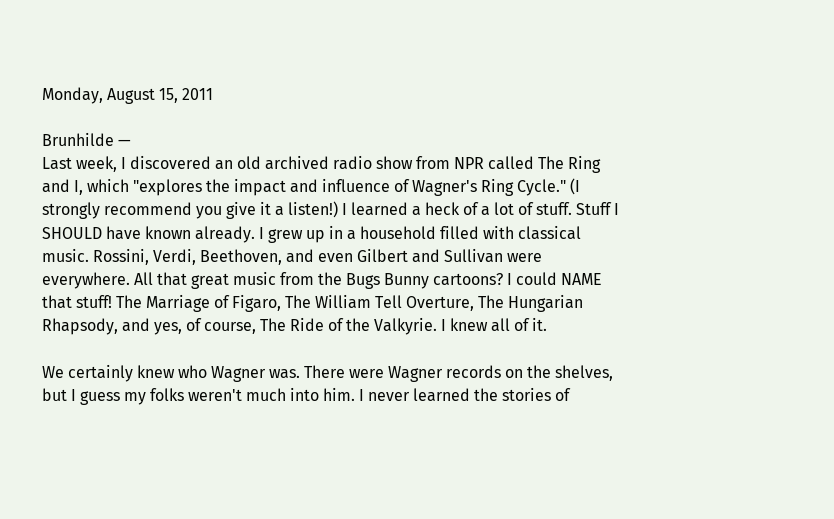Monday, August 15, 2011

Brunhilde —
Last week, I discovered an old archived radio show from NPR called The Ring and I, which "explores the impact and influence of Wagner's Ring Cycle." (I strongly recommend you give it a listen!) I learned a heck of a lot of stuff. Stuff I SHOULD have known already. I grew up in a household filled with classical music. Rossini, Verdi, Beethoven, and even Gilbert and Sullivan were everywhere. All that great music from the Bugs Bunny cartoons? I could NAME that stuff! The Marriage of Figaro, The William Tell Overture, The Hungarian Rhapsody, and yes, of course, The Ride of the Valkyrie. I knew all of it.

We certainly knew who Wagner was. There were Wagner records on the shelves, but I guess my folks weren't much into him. I never learned the stories of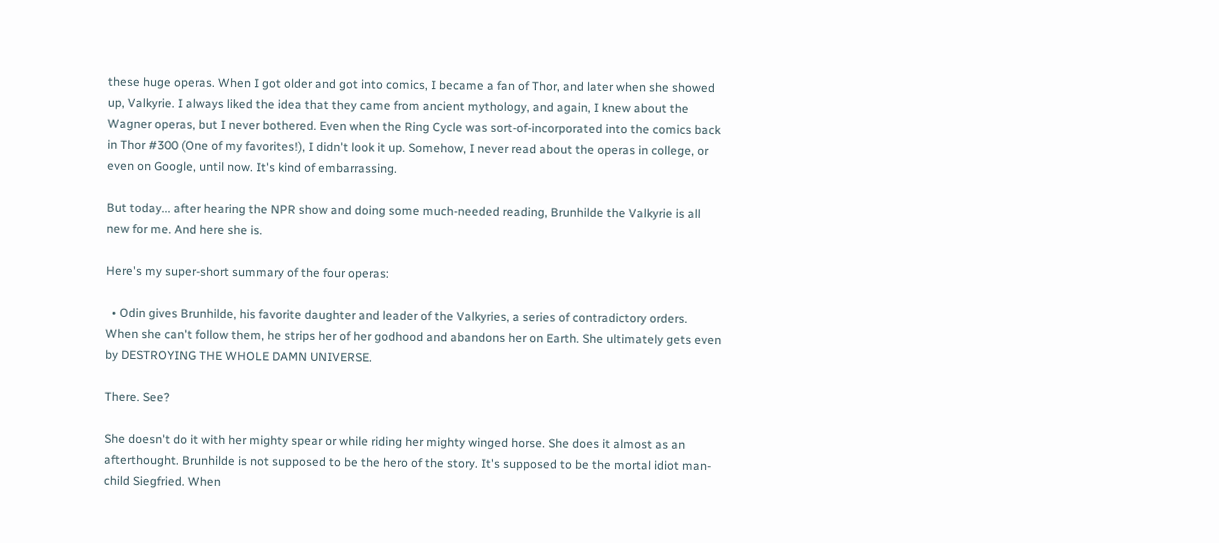these huge operas. When I got older and got into comics, I became a fan of Thor, and later when she showed up, Valkyrie. I always liked the idea that they came from ancient mythology, and again, I knew about the Wagner operas, but I never bothered. Even when the Ring Cycle was sort-of-incorporated into the comics back in Thor #300 (One of my favorites!), I didn't look it up. Somehow, I never read about the operas in college, or even on Google, until now. It's kind of embarrassing.

But today... after hearing the NPR show and doing some much-needed reading, Brunhilde the Valkyrie is all new for me. And here she is.

Here's my super-short summary of the four operas:

  • Odin gives Brunhilde, his favorite daughter and leader of the Valkyries, a series of contradictory orders. When she can't follow them, he strips her of her godhood and abandons her on Earth. She ultimately gets even by DESTROYING THE WHOLE DAMN UNIVERSE.

There. See?

She doesn't do it with her mighty spear or while riding her mighty winged horse. She does it almost as an afterthought. Brunhilde is not supposed to be the hero of the story. It's supposed to be the mortal idiot man-child Siegfried. When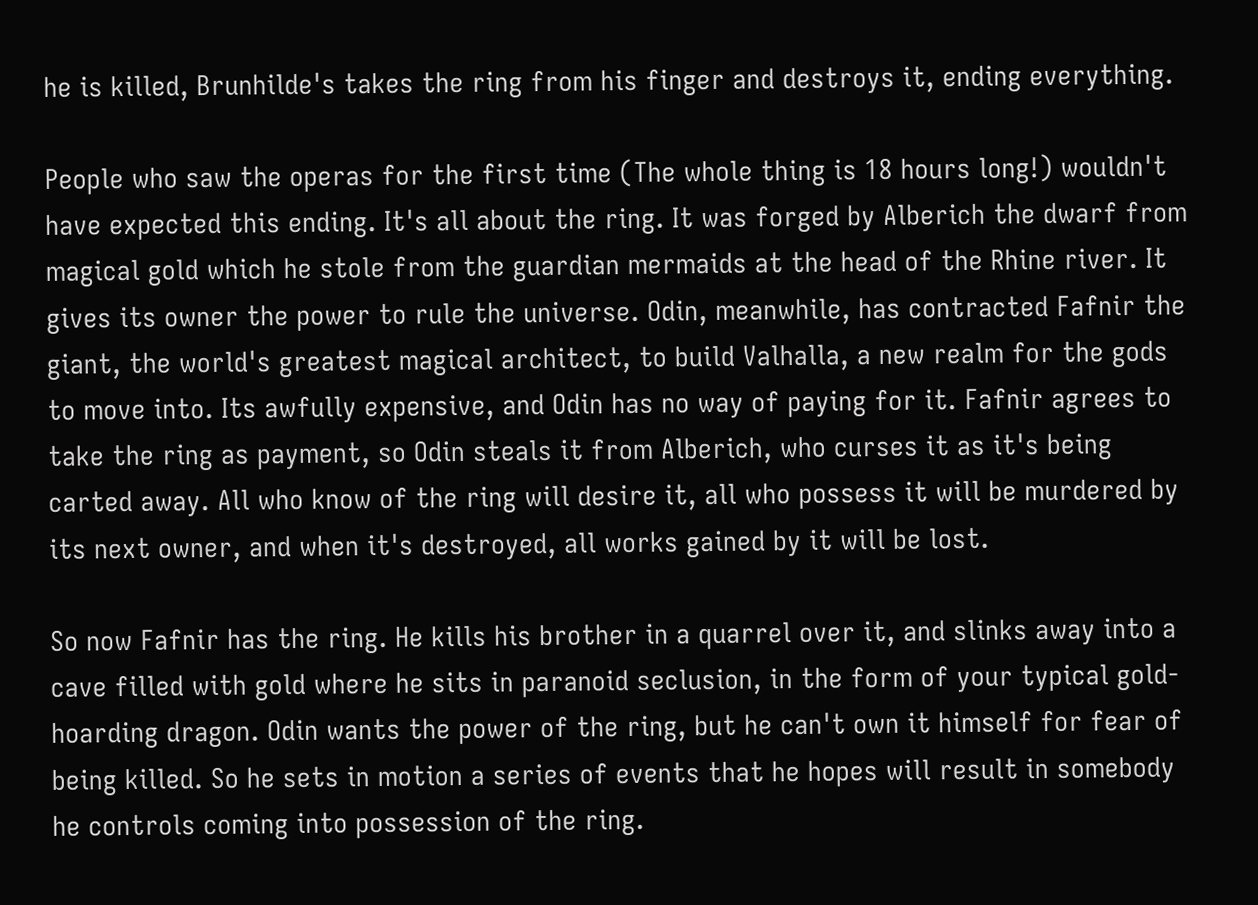he is killed, Brunhilde's takes the ring from his finger and destroys it, ending everything.

People who saw the operas for the first time (The whole thing is 18 hours long!) wouldn't have expected this ending. It's all about the ring. It was forged by Alberich the dwarf from magical gold which he stole from the guardian mermaids at the head of the Rhine river. It gives its owner the power to rule the universe. Odin, meanwhile, has contracted Fafnir the giant, the world's greatest magical architect, to build Valhalla, a new realm for the gods to move into. Its awfully expensive, and Odin has no way of paying for it. Fafnir agrees to take the ring as payment, so Odin steals it from Alberich, who curses it as it's being carted away. All who know of the ring will desire it, all who possess it will be murdered by its next owner, and when it's destroyed, all works gained by it will be lost.

So now Fafnir has the ring. He kills his brother in a quarrel over it, and slinks away into a cave filled with gold where he sits in paranoid seclusion, in the form of your typical gold-hoarding dragon. Odin wants the power of the ring, but he can't own it himself for fear of being killed. So he sets in motion a series of events that he hopes will result in somebody he controls coming into possession of the ring.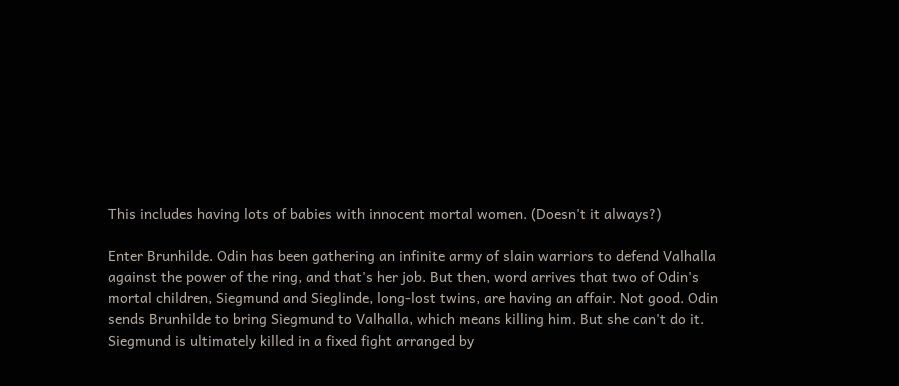This includes having lots of babies with innocent mortal women. (Doesn't it always?)

Enter Brunhilde. Odin has been gathering an infinite army of slain warriors to defend Valhalla against the power of the ring, and that's her job. But then, word arrives that two of Odin's mortal children, Siegmund and Sieglinde, long-lost twins, are having an affair. Not good. Odin sends Brunhilde to bring Siegmund to Valhalla, which means killing him. But she can't do it. Siegmund is ultimately killed in a fixed fight arranged by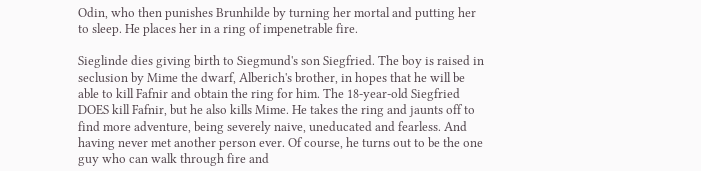Odin, who then punishes Brunhilde by turning her mortal and putting her to sleep. He places her in a ring of impenetrable fire.

Sieglinde dies giving birth to Siegmund's son Siegfried. The boy is raised in seclusion by Mime the dwarf, Alberich's brother, in hopes that he will be able to kill Fafnir and obtain the ring for him. The 18-year-old Siegfried DOES kill Fafnir, but he also kills Mime. He takes the ring and jaunts off to find more adventure, being severely naive, uneducated and fearless. And having never met another person ever. Of course, he turns out to be the one guy who can walk through fire and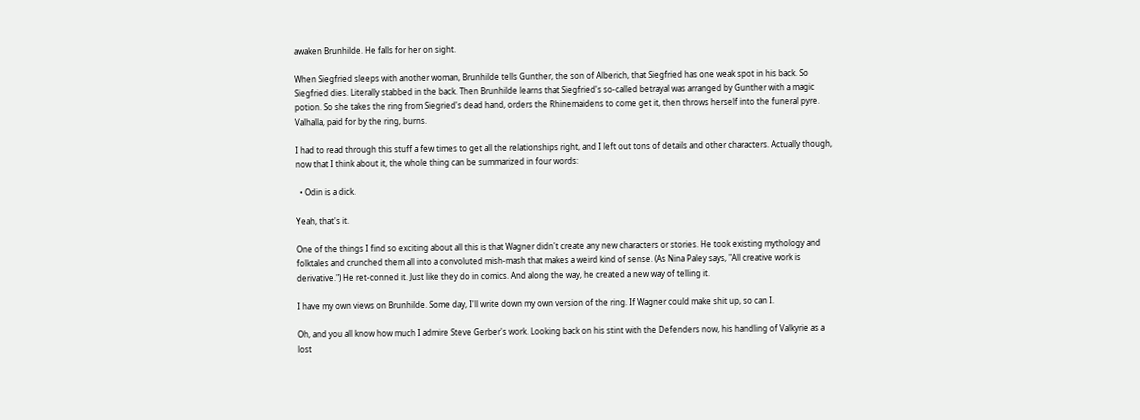awaken Brunhilde. He falls for her on sight.

When Siegfried sleeps with another woman, Brunhilde tells Gunther, the son of Alberich, that Siegfried has one weak spot in his back. So Siegfried dies. Literally stabbed in the back. Then Brunhilde learns that Siegfried's so-called betrayal was arranged by Gunther with a magic potion. So she takes the ring from Siegried's dead hand, orders the Rhinemaidens to come get it, then throws herself into the funeral pyre. Valhalla, paid for by the ring, burns.

I had to read through this stuff a few times to get all the relationships right, and I left out tons of details and other characters. Actually though, now that I think about it, the whole thing can be summarized in four words:

  • Odin is a dick.

Yeah, that's it.

One of the things I find so exciting about all this is that Wagner didn't create any new characters or stories. He took existing mythology and folktales and crunched them all into a convoluted mish-mash that makes a weird kind of sense. (As Nina Paley says, "All creative work is derivative.") He ret-conned it. Just like they do in comics. And along the way, he created a new way of telling it.

I have my own views on Brunhilde. Some day, I'll write down my own version of the ring. If Wagner could make shit up, so can I.

Oh, and you all know how much I admire Steve Gerber's work. Looking back on his stint with the Defenders now, his handling of Valkyrie as a lost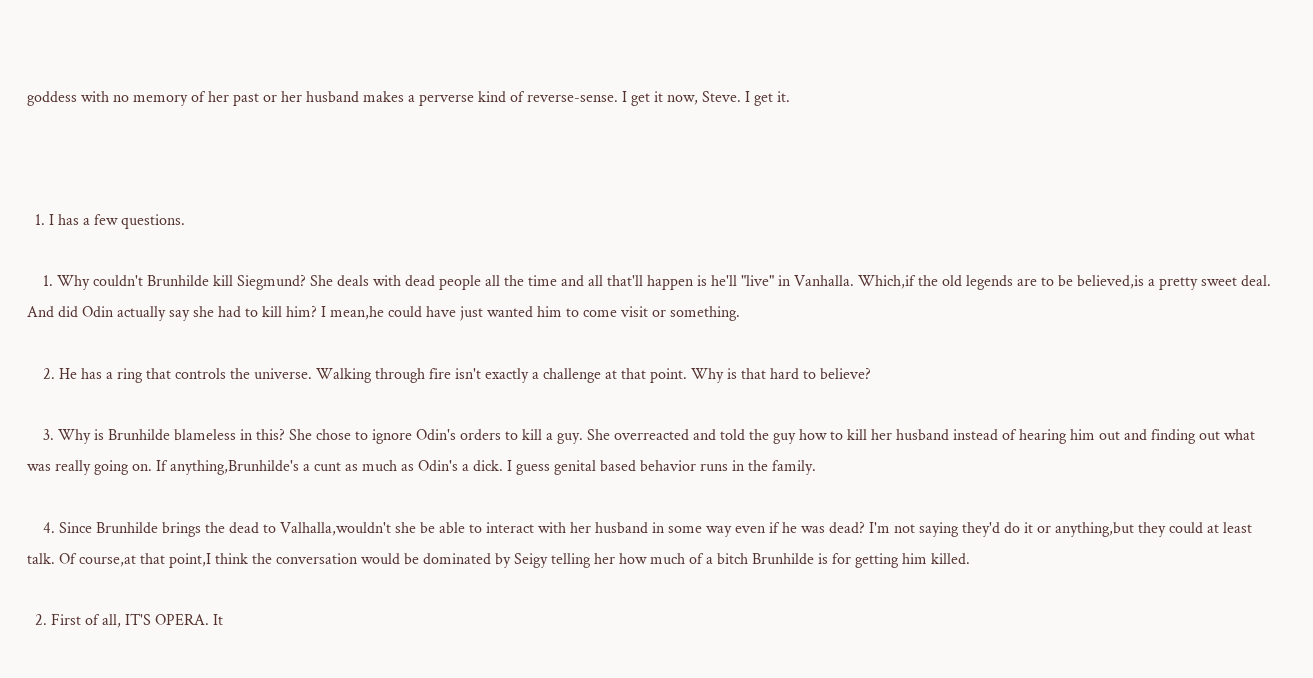goddess with no memory of her past or her husband makes a perverse kind of reverse-sense. I get it now, Steve. I get it.



  1. I has a few questions.

    1. Why couldn't Brunhilde kill Siegmund? She deals with dead people all the time and all that'll happen is he'll "live" in Vanhalla. Which,if the old legends are to be believed,is a pretty sweet deal. And did Odin actually say she had to kill him? I mean,he could have just wanted him to come visit or something.

    2. He has a ring that controls the universe. Walking through fire isn't exactly a challenge at that point. Why is that hard to believe?

    3. Why is Brunhilde blameless in this? She chose to ignore Odin's orders to kill a guy. She overreacted and told the guy how to kill her husband instead of hearing him out and finding out what was really going on. If anything,Brunhilde's a cunt as much as Odin's a dick. I guess genital based behavior runs in the family.

    4. Since Brunhilde brings the dead to Valhalla,wouldn't she be able to interact with her husband in some way even if he was dead? I'm not saying they'd do it or anything,but they could at least talk. Of course,at that point,I think the conversation would be dominated by Seigy telling her how much of a bitch Brunhilde is for getting him killed.

  2. First of all, IT'S OPERA. It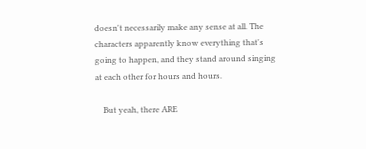doesn't necessarily make any sense at all. The characters apparently know everything that's going to happen, and they stand around singing at each other for hours and hours.

    But yeah, there ARE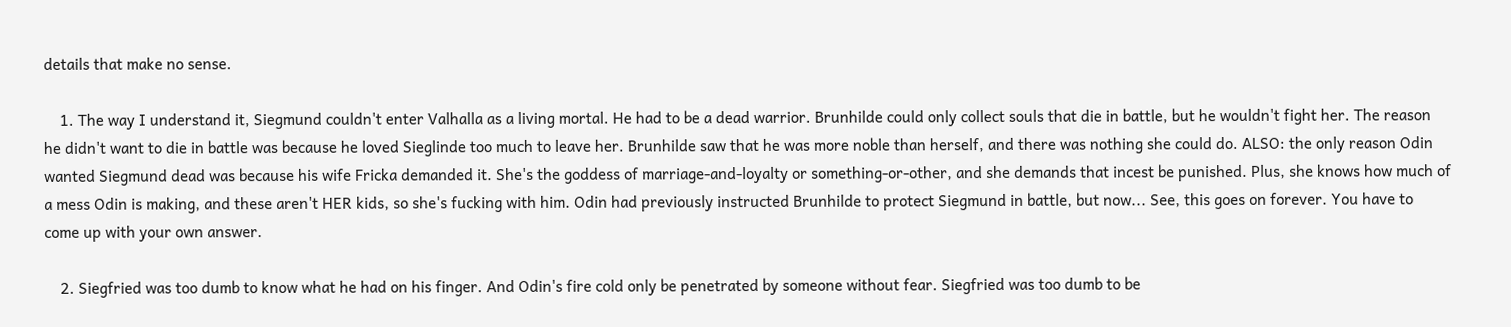details that make no sense.

    1. The way I understand it, Siegmund couldn't enter Valhalla as a living mortal. He had to be a dead warrior. Brunhilde could only collect souls that die in battle, but he wouldn't fight her. The reason he didn't want to die in battle was because he loved Sieglinde too much to leave her. Brunhilde saw that he was more noble than herself, and there was nothing she could do. ALSO: the only reason Odin wanted Siegmund dead was because his wife Fricka demanded it. She's the goddess of marriage-and-loyalty or something-or-other, and she demands that incest be punished. Plus, she knows how much of a mess Odin is making, and these aren't HER kids, so she's fucking with him. Odin had previously instructed Brunhilde to protect Siegmund in battle, but now... See, this goes on forever. You have to come up with your own answer.

    2. Siegfried was too dumb to know what he had on his finger. And Odin's fire cold only be penetrated by someone without fear. Siegfried was too dumb to be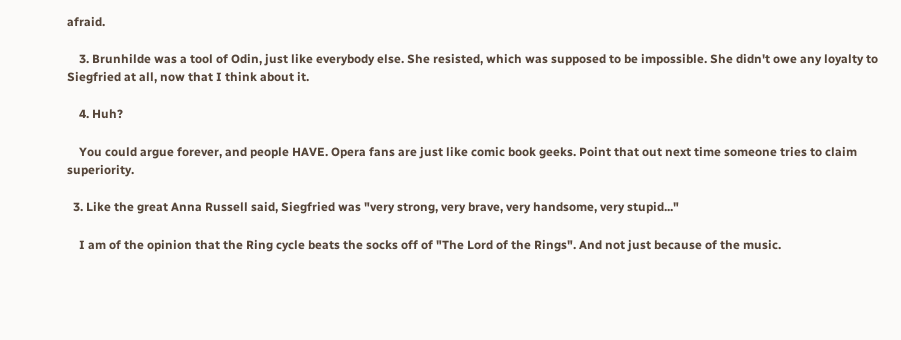afraid.

    3. Brunhilde was a tool of Odin, just like everybody else. She resisted, which was supposed to be impossible. She didn't owe any loyalty to Siegfried at all, now that I think about it.

    4. Huh?

    You could argue forever, and people HAVE. Opera fans are just like comic book geeks. Point that out next time someone tries to claim superiority.

  3. Like the great Anna Russell said, Siegfried was "very strong, very brave, very handsome, very stupid..."

    I am of the opinion that the Ring cycle beats the socks off of "The Lord of the Rings". And not just because of the music.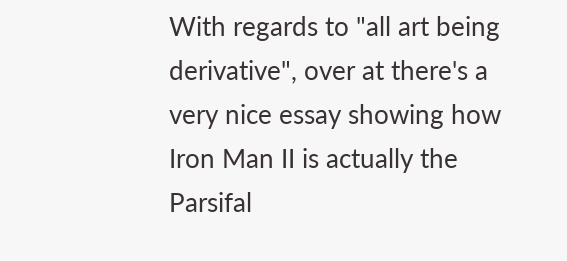With regards to "all art being derivative", over at there's a very nice essay showing how Iron Man II is actually the Parsifal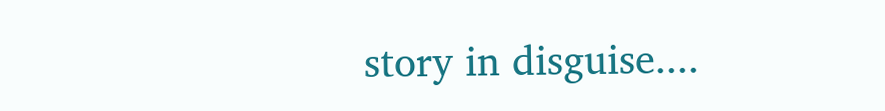story in disguise....